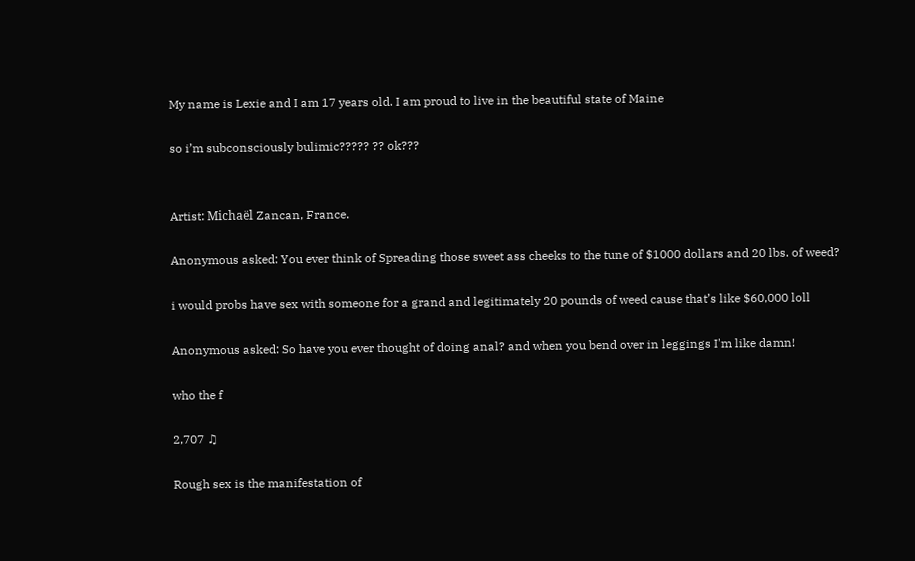My name is Lexie and I am 17 years old. I am proud to live in the beautiful state of Maine

so i’m subconsciously bulimic????? ?? ok???


Artist: Michaël Zancan, France.

Anonymous asked: You ever think of Spreading those sweet ass cheeks to the tune of $1000 dollars and 20 lbs. of weed?

i would probs have sex with someone for a grand and legitimately 20 pounds of weed cause that’s like $60,000 loll

Anonymous asked: So have you ever thought of doing anal? and when you bend over in leggings I'm like damn!

who the f

2,707 ♫

Rough sex is the manifestation of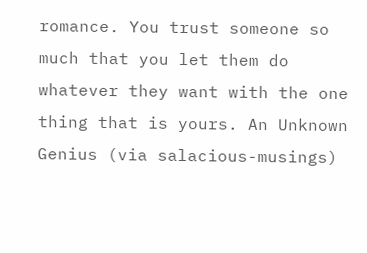romance. You trust someone so much that you let them do whatever they want with the one thing that is yours. An Unknown Genius (via salacious-musings)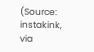(Source: instakink, via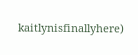kaitlynisfinallyhere)